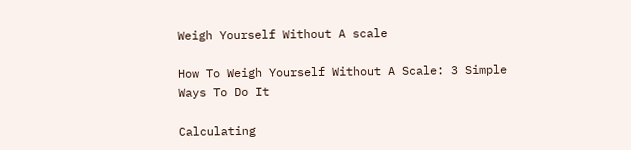Weigh Yourself Without A scale

How To Weigh Yourself Without A Scale: 3 Simple Ways To Do It

Calculating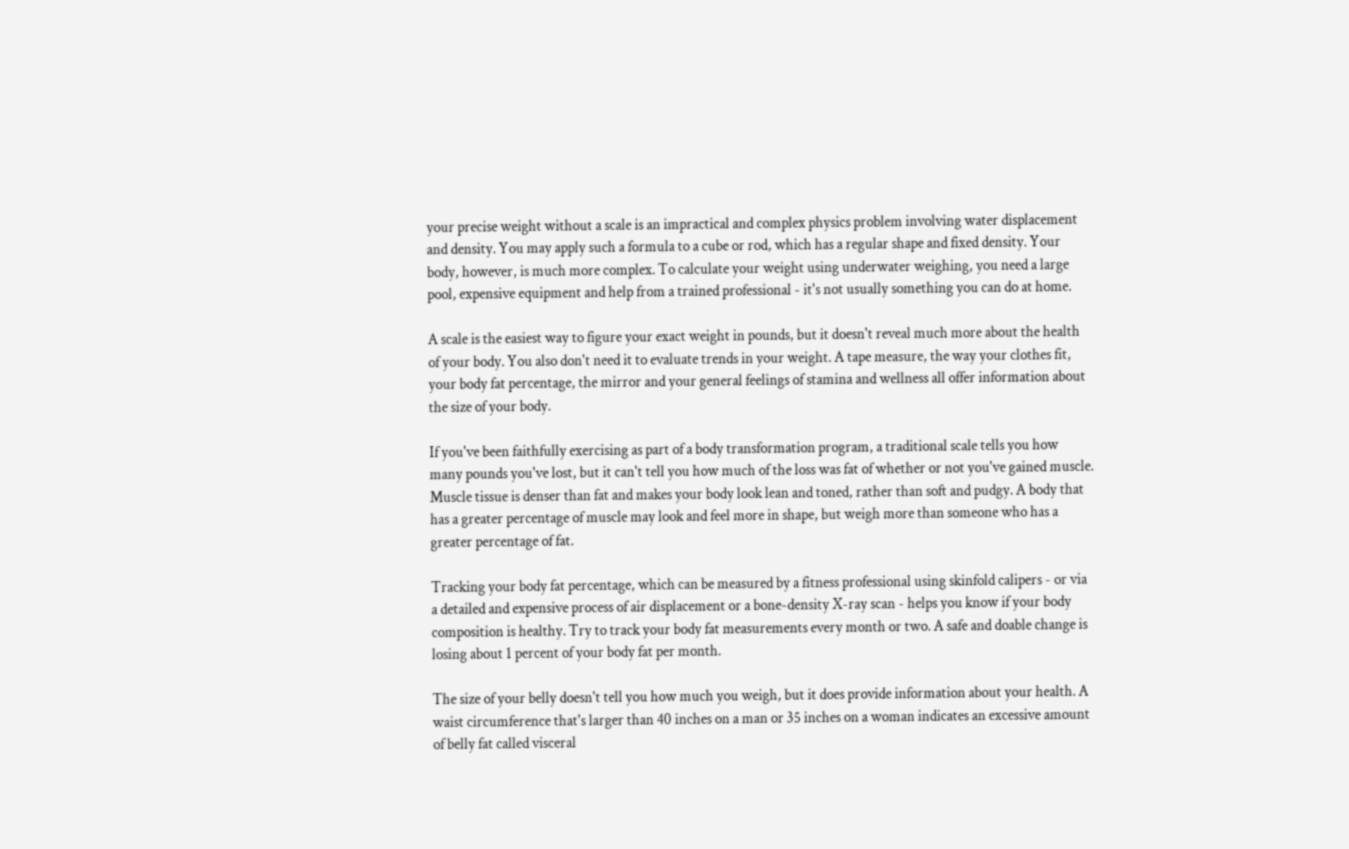your precise weight without a scale is an impractical and complex physics problem involving water displacement and density. You may apply such a formula to a cube or rod, which has a regular shape and fixed density. Your body, however, is much more complex. To calculate your weight using underwater weighing, you need a large pool, expensive equipment and help from a trained professional - it's not usually something you can do at home.

A scale is the easiest way to figure your exact weight in pounds, but it doesn't reveal much more about the health of your body. You also don't need it to evaluate trends in your weight. A tape measure, the way your clothes fit, your body fat percentage, the mirror and your general feelings of stamina and wellness all offer information about the size of your body.

If you've been faithfully exercising as part of a body transformation program, a traditional scale tells you how many pounds you've lost, but it can't tell you how much of the loss was fat of whether or not you've gained muscle. Muscle tissue is denser than fat and makes your body look lean and toned, rather than soft and pudgy. A body that has a greater percentage of muscle may look and feel more in shape, but weigh more than someone who has a greater percentage of fat.

Tracking your body fat percentage, which can be measured by a fitness professional using skinfold calipers - or via a detailed and expensive process of air displacement or a bone-density X-ray scan - helps you know if your body composition is healthy. Try to track your body fat measurements every month or two. A safe and doable change is losing about 1 percent of your body fat per month.

The size of your belly doesn't tell you how much you weigh, but it does provide information about your health. A waist circumference that's larger than 40 inches on a man or 35 inches on a woman indicates an excessive amount of belly fat called visceral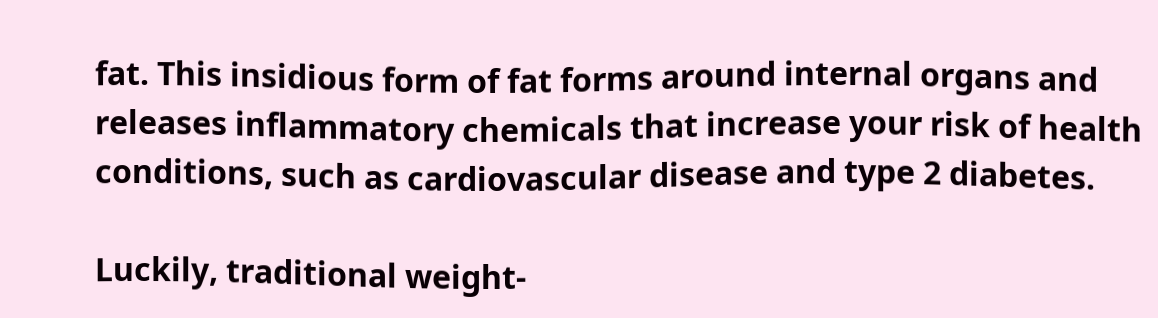fat. This insidious form of fat forms around internal organs and releases inflammatory chemicals that increase your risk of health conditions, such as cardiovascular disease and type 2 diabetes.

Luckily, traditional weight-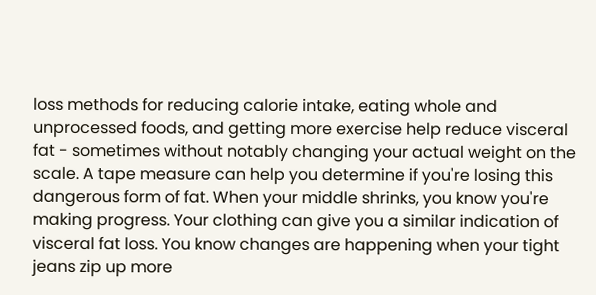loss methods for reducing calorie intake, eating whole and unprocessed foods, and getting more exercise help reduce visceral fat - sometimes without notably changing your actual weight on the scale. A tape measure can help you determine if you're losing this dangerous form of fat. When your middle shrinks, you know you're making progress. Your clothing can give you a similar indication of visceral fat loss. You know changes are happening when your tight jeans zip up more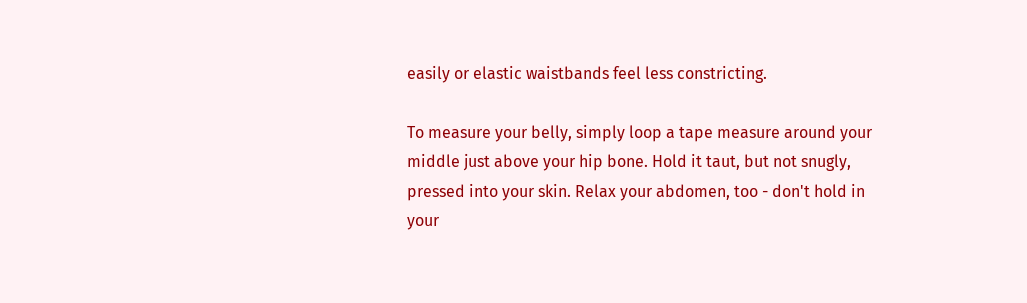easily or elastic waistbands feel less constricting.

To measure your belly, simply loop a tape measure around your middle just above your hip bone. Hold it taut, but not snugly, pressed into your skin. Relax your abdomen, too - don't hold in your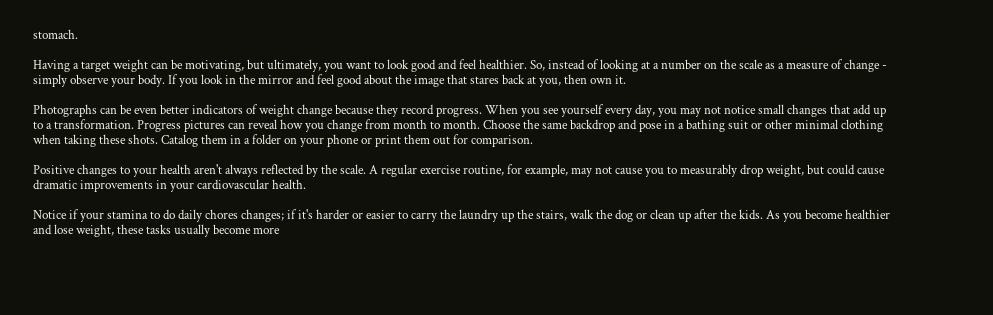stomach.

Having a target weight can be motivating, but ultimately, you want to look good and feel healthier. So, instead of looking at a number on the scale as a measure of change - simply observe your body. If you look in the mirror and feel good about the image that stares back at you, then own it.

Photographs can be even better indicators of weight change because they record progress. When you see yourself every day, you may not notice small changes that add up to a transformation. Progress pictures can reveal how you change from month to month. Choose the same backdrop and pose in a bathing suit or other minimal clothing when taking these shots. Catalog them in a folder on your phone or print them out for comparison.

Positive changes to your health aren't always reflected by the scale. A regular exercise routine, for example, may not cause you to measurably drop weight, but could cause dramatic improvements in your cardiovascular health.

Notice if your stamina to do daily chores changes; if it's harder or easier to carry the laundry up the stairs, walk the dog or clean up after the kids. As you become healthier and lose weight, these tasks usually become more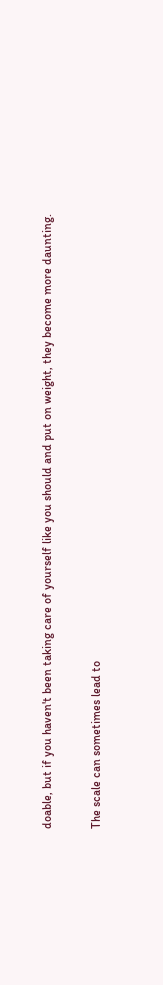doable, but if you haven't been taking care of yourself like you should and put on weight, they become more daunting.

The scale can sometimes lead to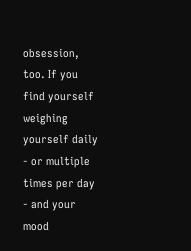obsession, too. If you find yourself weighing yourself daily - or multiple times per day - and your mood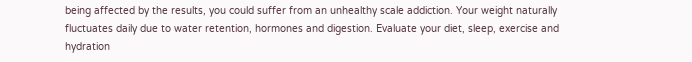being affected by the results, you could suffer from an unhealthy scale addiction. Your weight naturally fluctuates daily due to water retention, hormones and digestion. Evaluate your diet, sleep, exercise and hydration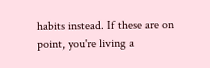habits instead. If these are on point, you're living a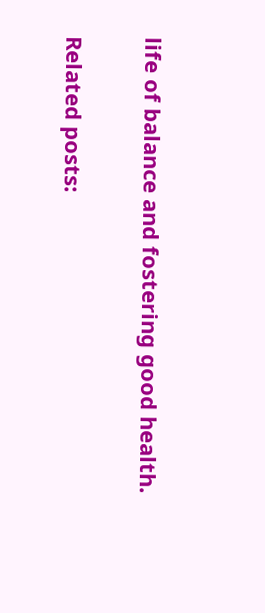life of balance and fostering good health.

Related posts: